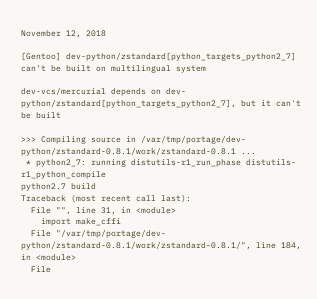November 12, 2018

[Gentoo] dev-python/zstandard[python_targets_python2_7] can't be built on multilingual system

dev-vcs/mercurial depends on dev-python/zstandard[python_targets_python2_7], but it can't be built

>>> Compiling source in /var/tmp/portage/dev-python/zstandard-0.8.1/work/zstandard-0.8.1 ...
 * python2_7: running distutils-r1_run_phase distutils-r1_python_compile
python2.7 build
Traceback (most recent call last):
  File "", line 31, in <module>
    import make_cffi
  File "/var/tmp/portage/dev-python/zstandard-0.8.1/work/zstandard-0.8.1/", line 184, in <module>
  File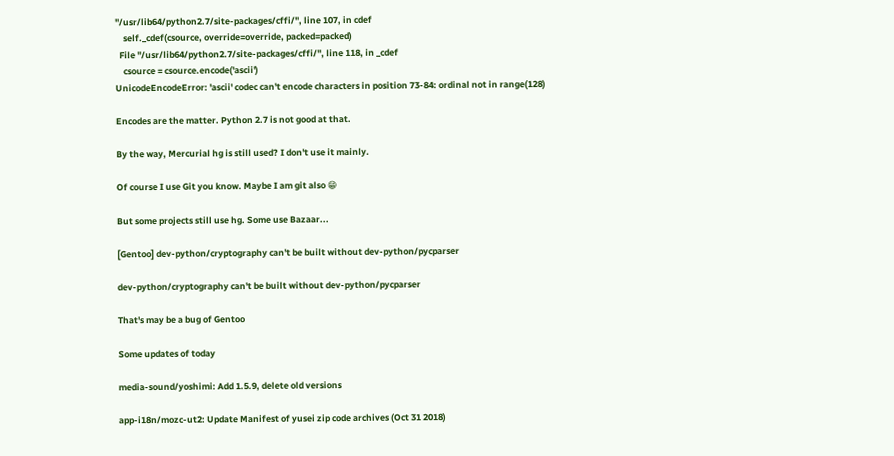"/usr/lib64/python2.7/site-packages/cffi/", line 107, in cdef
    self._cdef(csource, override=override, packed=packed)
  File "/usr/lib64/python2.7/site-packages/cffi/", line 118, in _cdef
    csource = csource.encode('ascii')
UnicodeEncodeError: 'ascii' codec can't encode characters in position 73-84: ordinal not in range(128)

Encodes are the matter. Python 2.7 is not good at that.

By the way, Mercurial hg is still used? I don't use it mainly.

Of course I use Git you know. Maybe I am git also 😁

But some projects still use hg. Some use Bazaar...

[Gentoo] dev-python/cryptography can't be built without dev-python/pycparser

dev-python/cryptography can't be built without dev-python/pycparser

That's may be a bug of Gentoo

Some updates of today

media-sound/yoshimi: Add 1.5.9, delete old versions

app-i18n/mozc-ut2: Update Manifest of yusei zip code archives (Oct 31 2018)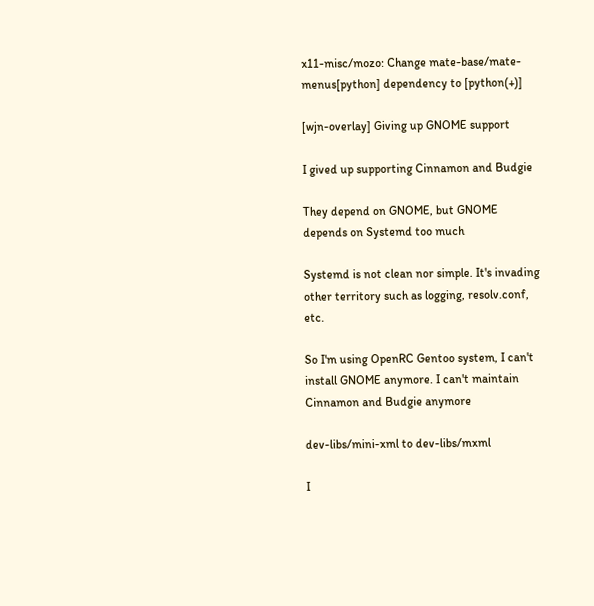x11-misc/mozo: Change mate-base/mate-menus[python] dependency to [python(+)]

[wjn-overlay] Giving up GNOME support

I gived up supporting Cinnamon and Budgie

They depend on GNOME, but GNOME depends on Systemd too much

Systemd is not clean nor simple. It's invading other territory such as logging, resolv.conf, etc.

So I'm using OpenRC Gentoo system, I can't install GNOME anymore. I can't maintain Cinnamon and Budgie anymore

dev-libs/mini-xml to dev-libs/mxml

I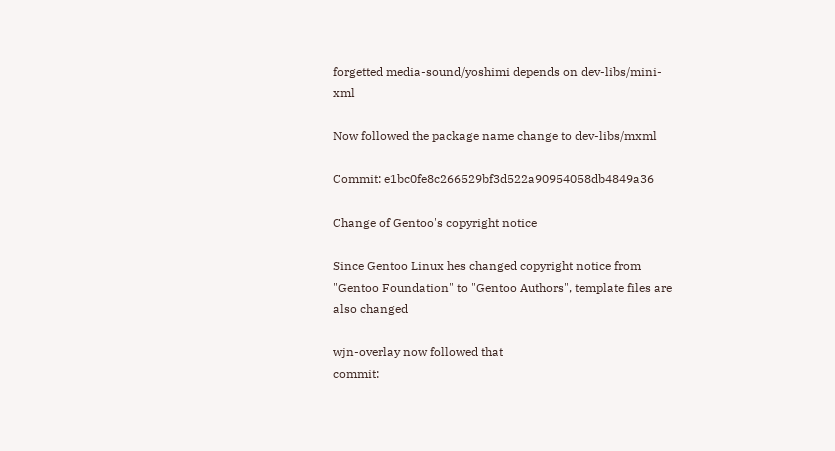forgetted media-sound/yoshimi depends on dev-libs/mini-xml

Now followed the package name change to dev-libs/mxml

Commit: e1bc0fe8c266529bf3d522a90954058db4849a36

Change of Gentoo's copyright notice

Since Gentoo Linux hes changed copyright notice from "Gentoo Foundation" to "Gentoo Authors", template files are also changed

wjn-overlay now followed that
commit: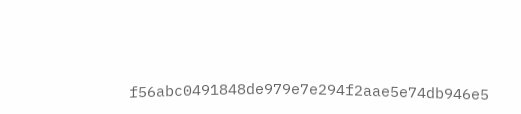f56abc0491848de979e7e294f2aae5e74db946e5